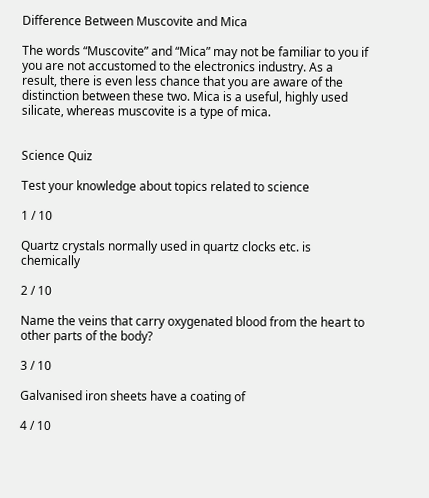Difference Between Muscovite and Mica

The words “Muscovite” and “Mica” may not be familiar to you if you are not accustomed to the electronics industry. As a result, there is even less chance that you are aware of the distinction between these two. Mica is a useful, highly used silicate, whereas muscovite is a type of mica.


Science Quiz

Test your knowledge about topics related to science

1 / 10

Quartz crystals normally used in quartz clocks etc. is chemically

2 / 10

Name the veins that carry oxygenated blood from the heart to other parts of the body?

3 / 10

Galvanised iron sheets have a coating of

4 / 10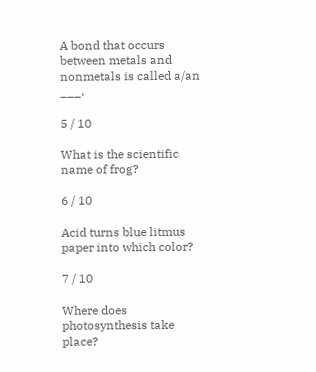A bond that occurs between metals and nonmetals is called a/an ___.

5 / 10

What is the scientific name of frog?

6 / 10

Acid turns blue litmus paper into which color?

7 / 10

Where does photosynthesis take place?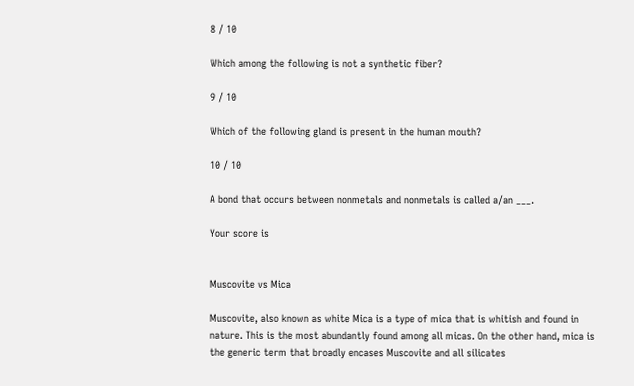8 / 10

Which among the following is not a synthetic fiber?

9 / 10

Which of the following gland is present in the human mouth?

10 / 10

A bond that occurs between nonmetals and nonmetals is called a/an ___.

Your score is


Muscovite vs Mica

Muscovite, also known as white Mica is a type of mica that is whitish and found in nature. This is the most abundantly found among all micas. On the other hand, mica is the generic term that broadly encases Muscovite and all silicates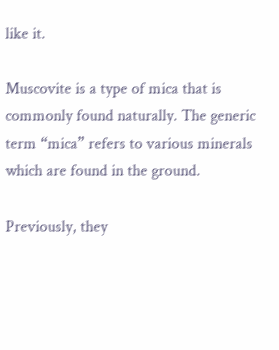like it.

Muscovite is a type of mica that is commonly found naturally. The generic term “mica” refers to various minerals which are found in the ground.

Previously, they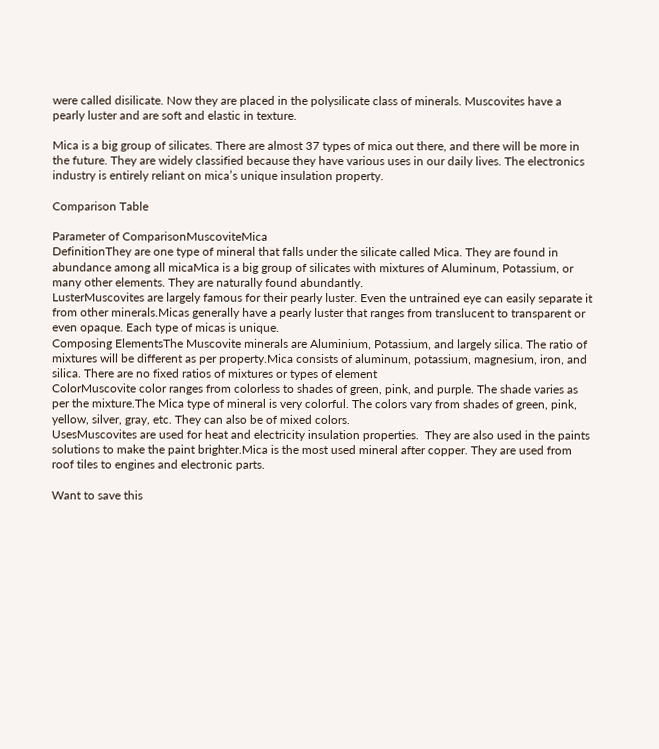were called disilicate. Now they are placed in the polysilicate class of minerals. Muscovites have a pearly luster and are soft and elastic in texture.

Mica is a big group of silicates. There are almost 37 types of mica out there, and there will be more in the future. They are widely classified because they have various uses in our daily lives. The electronics industry is entirely reliant on mica’s unique insulation property.

Comparison Table

Parameter of ComparisonMuscoviteMica
DefinitionThey are one type of mineral that falls under the silicate called Mica. They are found in abundance among all micaMica is a big group of silicates with mixtures of Aluminum, Potassium, or many other elements. They are naturally found abundantly.
LusterMuscovites are largely famous for their pearly luster. Even the untrained eye can easily separate it from other minerals.Micas generally have a pearly luster that ranges from translucent to transparent or even opaque. Each type of micas is unique.
Composing ElementsThe Muscovite minerals are Aluminium, Potassium, and largely silica. The ratio of mixtures will be different as per property.Mica consists of aluminum, potassium, magnesium, iron, and silica. There are no fixed ratios of mixtures or types of element
ColorMuscovite color ranges from colorless to shades of green, pink, and purple. The shade varies as per the mixture.The Mica type of mineral is very colorful. The colors vary from shades of green, pink, yellow, silver, gray, etc. They can also be of mixed colors.
UsesMuscovites are used for heat and electricity insulation properties.  They are also used in the paints solutions to make the paint brighter.Mica is the most used mineral after copper. They are used from roof tiles to engines and electronic parts.

Want to save this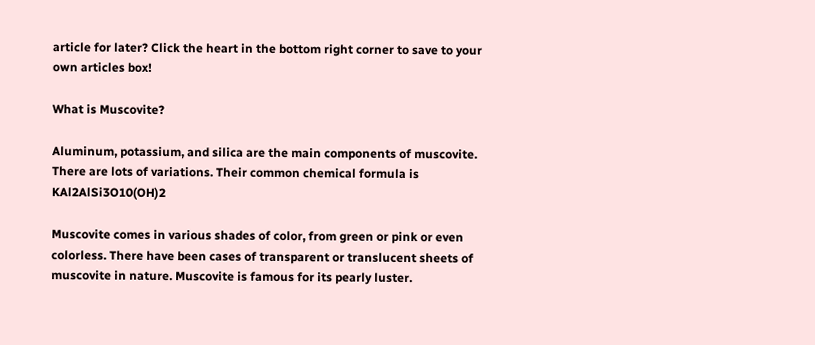article for later? Click the heart in the bottom right corner to save to your own articles box!

What is Muscovite?

Aluminum, potassium, and silica are the main components of muscovite. There are lots of variations. Their common chemical formula is KAl2AlSi3O10(OH)2

Muscovite comes in various shades of color, from green or pink or even colorless. There have been cases of transparent or translucent sheets of muscovite in nature. Muscovite is famous for its pearly luster.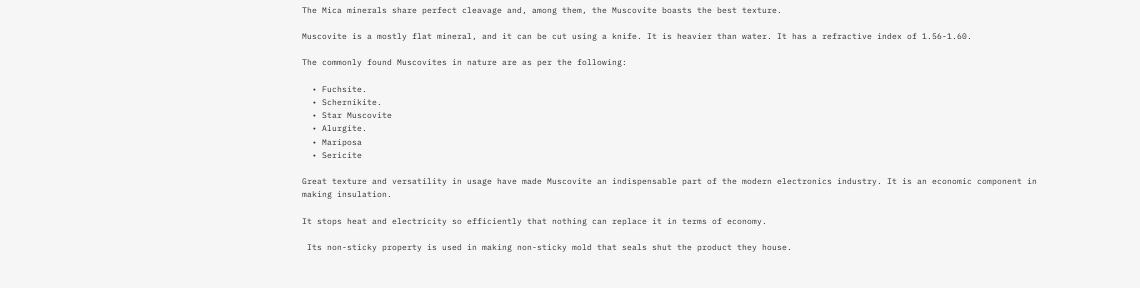The Mica minerals share perfect cleavage and, among them, the Muscovite boasts the best texture.

Muscovite is a mostly flat mineral, and it can be cut using a knife. It is heavier than water. It has a refractive index of 1.56-1.60.

The commonly found Muscovites in nature are as per the following:

  • Fuchsite.
  • Schernikite.
  • Star Muscovite
  • Alurgite.
  • Mariposa
  • Sericite

Great texture and versatility in usage have made Muscovite an indispensable part of the modern electronics industry. It is an economic component in making insulation.

It stops heat and electricity so efficiently that nothing can replace it in terms of economy.

 Its non-sticky property is used in making non-sticky mold that seals shut the product they house.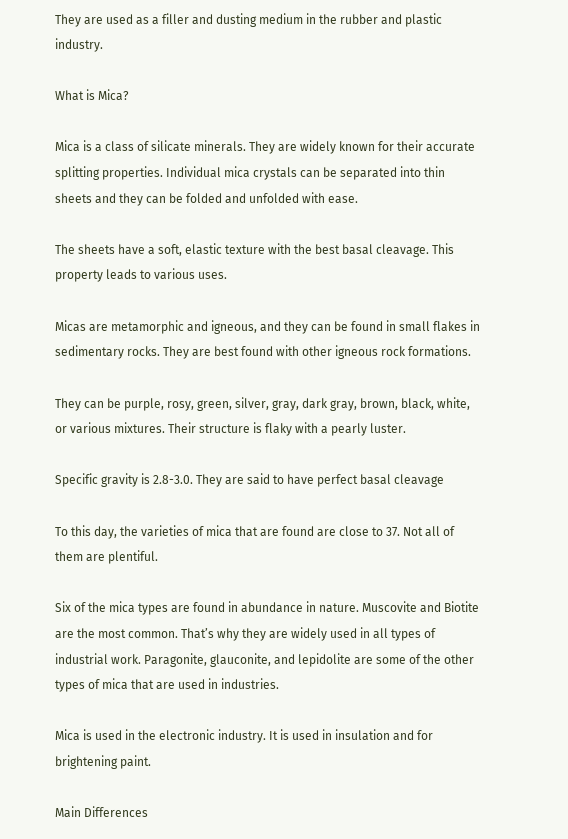They are used as a filler and dusting medium in the rubber and plastic industry.

What is Mica?

Mica is a class of silicate minerals. They are widely known for their accurate splitting properties. Individual mica crystals can be separated into thin sheets and they can be folded and unfolded with ease.

The sheets have a soft, elastic texture with the best basal cleavage. This property leads to various uses.

Micas are metamorphic and igneous, and they can be found in small flakes in sedimentary rocks. They are best found with other igneous rock formations.

They can be purple, rosy, green, silver, gray, dark gray, brown, black, white, or various mixtures. Their structure is flaky with a pearly luster.

Specific gravity is 2.8-3.0. They are said to have perfect basal cleavage

To this day, the varieties of mica that are found are close to 37. Not all of them are plentiful.

Six of the mica types are found in abundance in nature. Muscovite and Biotite are the most common. That’s why they are widely used in all types of industrial work. Paragonite, glauconite, and lepidolite are some of the other types of mica that are used in industries.

Mica is used in the electronic industry. It is used in insulation and for brightening paint.

Main Differences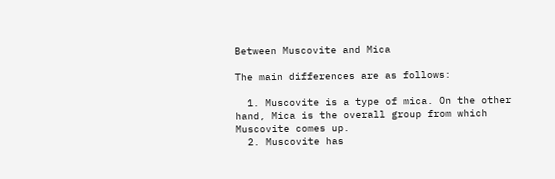Between Muscovite and Mica

The main differences are as follows:

  1. Muscovite is a type of mica. On the other hand, Mica is the overall group from which Muscovite comes up.
  2. Muscovite has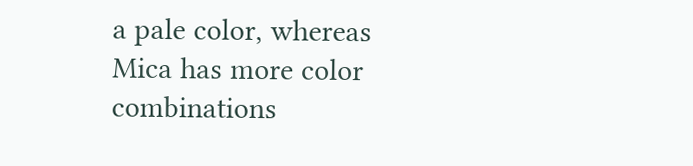a pale color, whereas Mica has more color combinations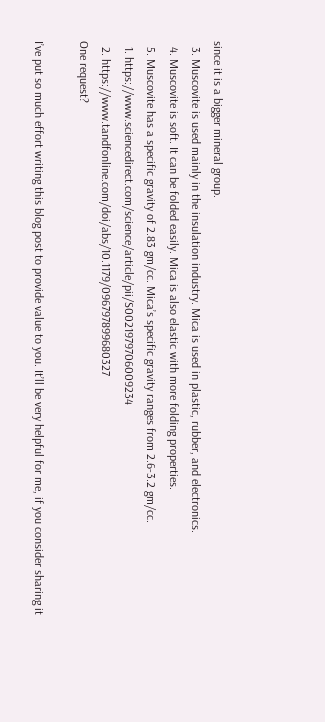since it is a bigger mineral group.
  3. Muscovite is used mainly in the insulation industry. Mica is used in plastic, rubber, and electronics.
  4. Muscovite is soft. It can be folded easily. Mica is also elastic with more folding properties.
  5. Muscovite has a specific gravity of 2.83 gm/cc. Mica’s specific gravity ranges from 2.6-3.2 gm/cc.
  1. https://www.sciencedirect.com/science/article/pii/S0021979706009234
  2. https://www.tandfonline.com/doi/abs/10.1179/096797899680327
One request?

I’ve put so much effort writing this blog post to provide value to you. It’ll be very helpful for me, if you consider sharing it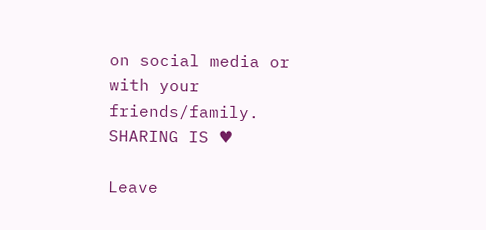on social media or with your friends/family. SHARING IS ♥

Leave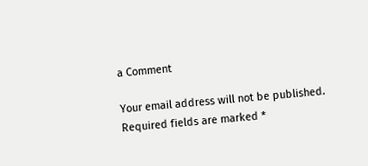a Comment

Your email address will not be published. Required fields are marked *